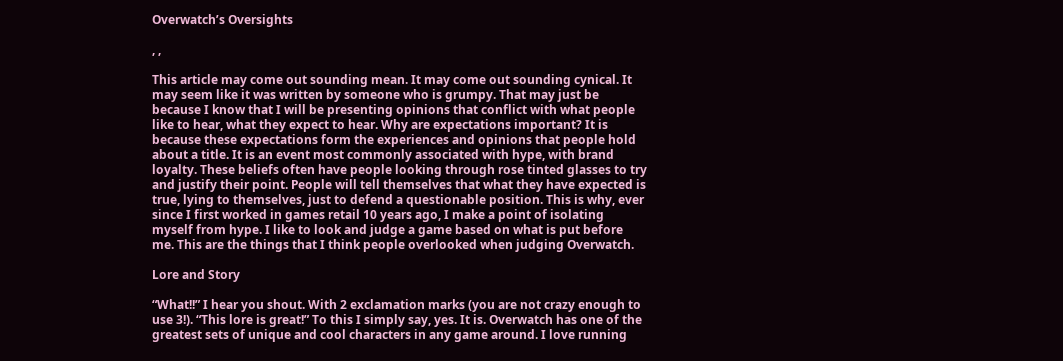Overwatch’s Oversights

, ,

This article may come out sounding mean. It may come out sounding cynical. It may seem like it was written by someone who is grumpy. That may just be because I know that I will be presenting opinions that conflict with what people like to hear, what they expect to hear. Why are expectations important? It is because these expectations form the experiences and opinions that people hold about a title. It is an event most commonly associated with hype, with brand loyalty. These beliefs often have people looking through rose tinted glasses to try and justify their point. People will tell themselves that what they have expected is true, lying to themselves, just to defend a questionable position. This is why, ever since I first worked in games retail 10 years ago, I make a point of isolating myself from hype. I like to look and judge a game based on what is put before me. This are the things that I think people overlooked when judging Overwatch.

Lore and Story

“What!!” I hear you shout. With 2 exclamation marks (you are not crazy enough to use 3!). “This lore is great!” To this I simply say, yes. It is. Overwatch has one of the greatest sets of unique and cool characters in any game around. I love running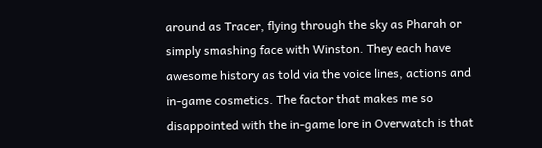around as Tracer, flying through the sky as Pharah or simply smashing face with Winston. They each have awesome history as told via the voice lines, actions and in-game cosmetics. The factor that makes me so disappointed with the in-game lore in Overwatch is that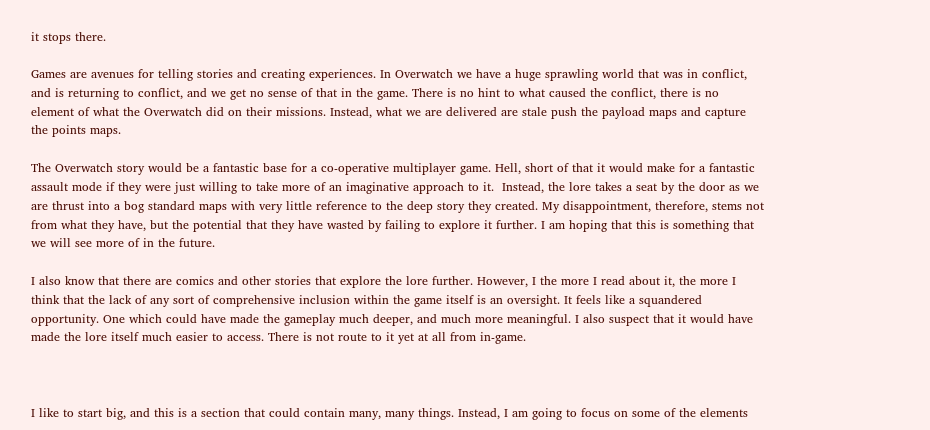it stops there.

Games are avenues for telling stories and creating experiences. In Overwatch we have a huge sprawling world that was in conflict, and is returning to conflict, and we get no sense of that in the game. There is no hint to what caused the conflict, there is no element of what the Overwatch did on their missions. Instead, what we are delivered are stale push the payload maps and capture the points maps.

The Overwatch story would be a fantastic base for a co-operative multiplayer game. Hell, short of that it would make for a fantastic assault mode if they were just willing to take more of an imaginative approach to it.  Instead, the lore takes a seat by the door as we are thrust into a bog standard maps with very little reference to the deep story they created. My disappointment, therefore, stems not from what they have, but the potential that they have wasted by failing to explore it further. I am hoping that this is something that we will see more of in the future.

I also know that there are comics and other stories that explore the lore further. However, I the more I read about it, the more I think that the lack of any sort of comprehensive inclusion within the game itself is an oversight. It feels like a squandered opportunity. One which could have made the gameplay much deeper, and much more meaningful. I also suspect that it would have made the lore itself much easier to access. There is not route to it yet at all from in-game.



I like to start big, and this is a section that could contain many, many things. Instead, I am going to focus on some of the elements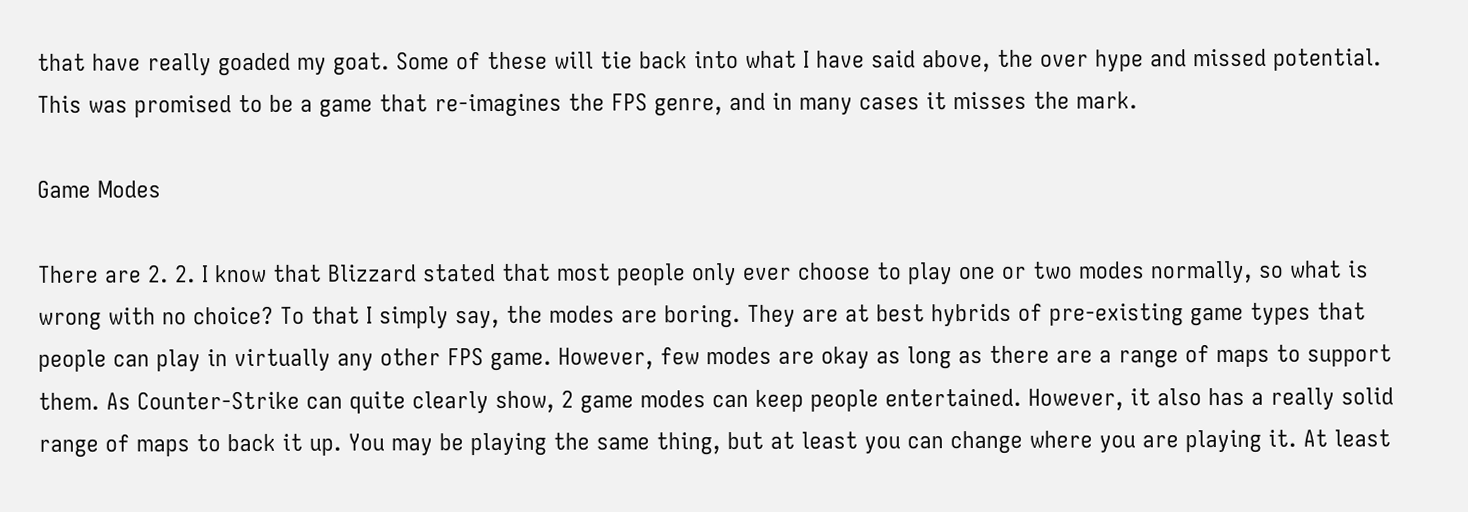that have really goaded my goat. Some of these will tie back into what I have said above, the over hype and missed potential. This was promised to be a game that re-imagines the FPS genre, and in many cases it misses the mark.

Game Modes

There are 2. 2. I know that Blizzard stated that most people only ever choose to play one or two modes normally, so what is wrong with no choice? To that I simply say, the modes are boring. They are at best hybrids of pre-existing game types that people can play in virtually any other FPS game. However, few modes are okay as long as there are a range of maps to support them. As Counter-Strike can quite clearly show, 2 game modes can keep people entertained. However, it also has a really solid range of maps to back it up. You may be playing the same thing, but at least you can change where you are playing it. At least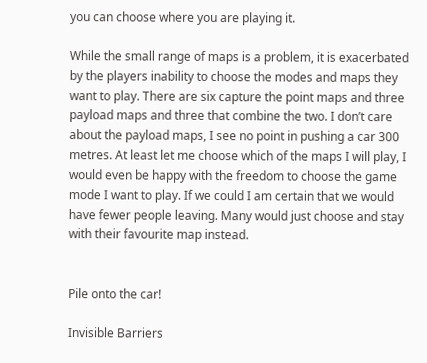you can choose where you are playing it.

While the small range of maps is a problem, it is exacerbated by the players inability to choose the modes and maps they want to play. There are six capture the point maps and three payload maps and three that combine the two. I don’t care about the payload maps, I see no point in pushing a car 300 metres. At least let me choose which of the maps I will play, I would even be happy with the freedom to choose the game mode I want to play. If we could I am certain that we would have fewer people leaving. Many would just choose and stay with their favourite map instead.


Pile onto the car!

Invisible Barriers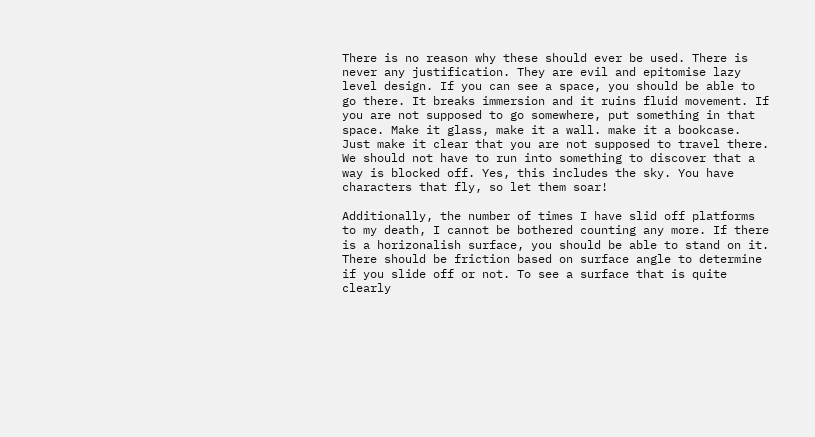There is no reason why these should ever be used. There is never any justification. They are evil and epitomise lazy level design. If you can see a space, you should be able to go there. It breaks immersion and it ruins fluid movement. If you are not supposed to go somewhere, put something in that space. Make it glass, make it a wall. make it a bookcase. Just make it clear that you are not supposed to travel there. We should not have to run into something to discover that a way is blocked off. Yes, this includes the sky. You have characters that fly, so let them soar!

Additionally, the number of times I have slid off platforms to my death, I cannot be bothered counting any more. If there is a horizonalish surface, you should be able to stand on it. There should be friction based on surface angle to determine if you slide off or not. To see a surface that is quite clearly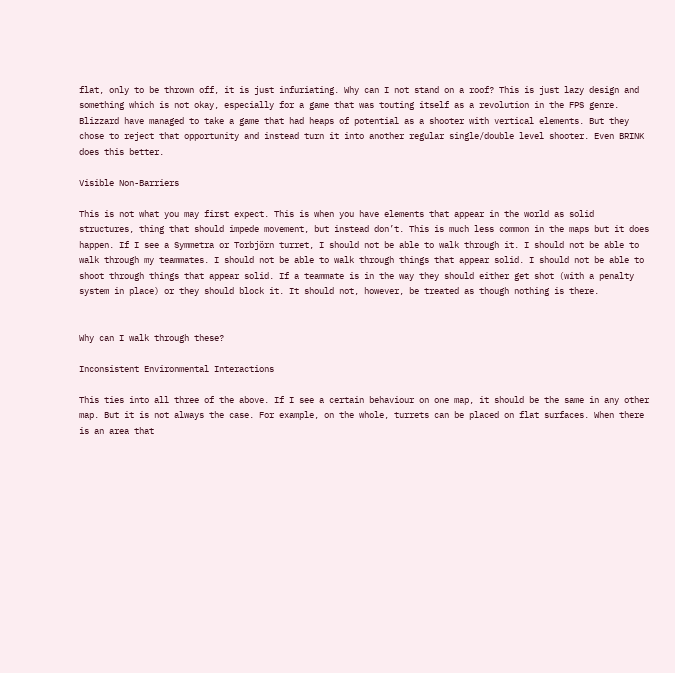flat, only to be thrown off, it is just infuriating. Why can I not stand on a roof? This is just lazy design and something which is not okay, especially for a game that was touting itself as a revolution in the FPS genre. Blizzard have managed to take a game that had heaps of potential as a shooter with vertical elements. But they chose to reject that opportunity and instead turn it into another regular single/double level shooter. Even BRINK does this better.

Visible Non-Barriers

This is not what you may first expect. This is when you have elements that appear in the world as solid structures, thing that should impede movement, but instead don’t. This is much less common in the maps but it does happen. If I see a Symmetra or Torbjörn turret, I should not be able to walk through it. I should not be able to walk through my teammates. I should not be able to walk through things that appear solid. I should not be able to shoot through things that appear solid. If a teammate is in the way they should either get shot (with a penalty system in place) or they should block it. It should not, however, be treated as though nothing is there.


Why can I walk through these?

Inconsistent Environmental Interactions

This ties into all three of the above. If I see a certain behaviour on one map, it should be the same in any other map. But it is not always the case. For example, on the whole, turrets can be placed on flat surfaces. When there is an area that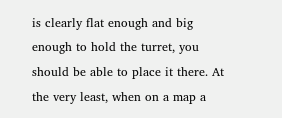is clearly flat enough and big enough to hold the turret, you should be able to place it there. At the very least, when on a map a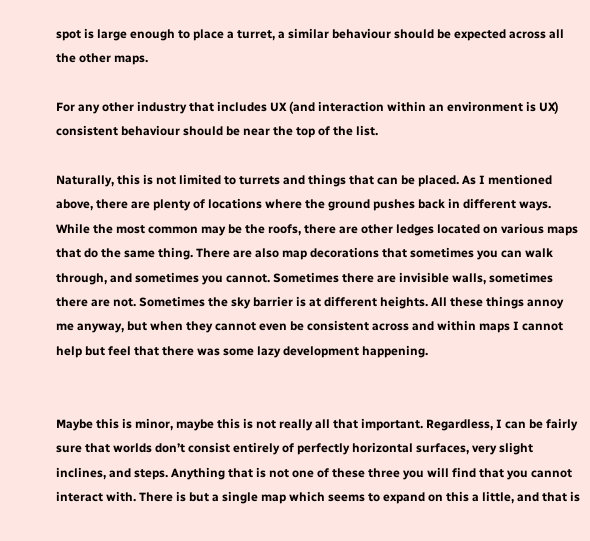spot is large enough to place a turret, a similar behaviour should be expected across all the other maps.

For any other industry that includes UX (and interaction within an environment is UX) consistent behaviour should be near the top of the list.

Naturally, this is not limited to turrets and things that can be placed. As I mentioned above, there are plenty of locations where the ground pushes back in different ways. While the most common may be the roofs, there are other ledges located on various maps that do the same thing. There are also map decorations that sometimes you can walk through, and sometimes you cannot. Sometimes there are invisible walls, sometimes there are not. Sometimes the sky barrier is at different heights. All these things annoy me anyway, but when they cannot even be consistent across and within maps I cannot help but feel that there was some lazy development happening.


Maybe this is minor, maybe this is not really all that important. Regardless, I can be fairly sure that worlds don’t consist entirely of perfectly horizontal surfaces, very slight inclines, and steps. Anything that is not one of these three you will find that you cannot interact with. There is but a single map which seems to expand on this a little, and that is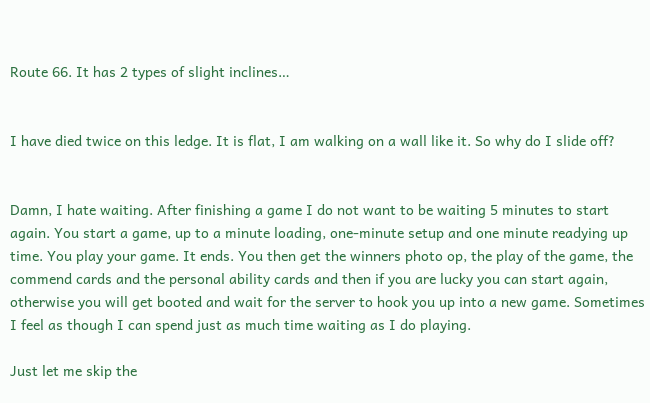Route 66. It has 2 types of slight inclines…


I have died twice on this ledge. It is flat, I am walking on a wall like it. So why do I slide off?


Damn, I hate waiting. After finishing a game I do not want to be waiting 5 minutes to start again. You start a game, up to a minute loading, one-minute setup and one minute readying up time. You play your game. It ends. You then get the winners photo op, the play of the game, the commend cards and the personal ability cards and then if you are lucky you can start again, otherwise you will get booted and wait for the server to hook you up into a new game. Sometimes I feel as though I can spend just as much time waiting as I do playing.

Just let me skip the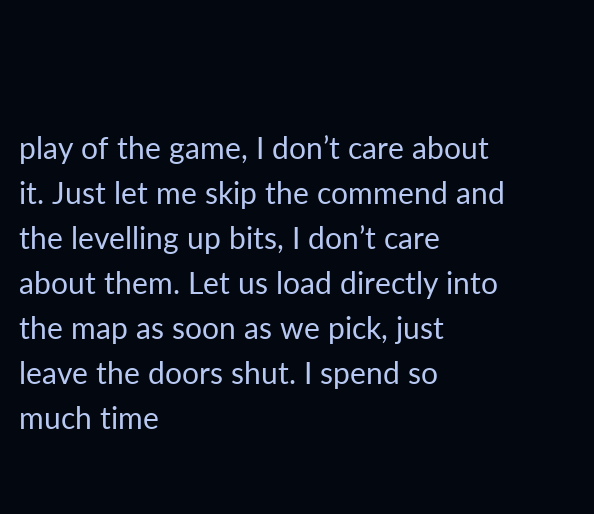play of the game, I don’t care about it. Just let me skip the commend and the levelling up bits, I don’t care about them. Let us load directly into the map as soon as we pick, just leave the doors shut. I spend so much time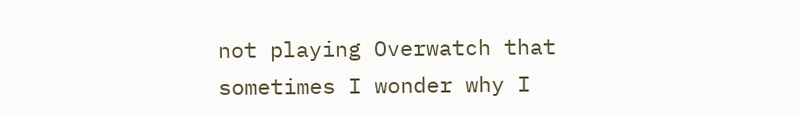not playing Overwatch that sometimes I wonder why I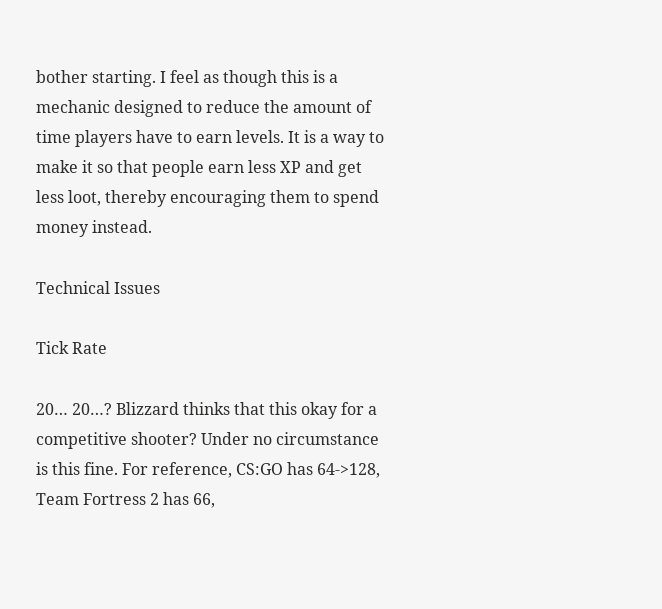bother starting. I feel as though this is a mechanic designed to reduce the amount of time players have to earn levels. It is a way to make it so that people earn less XP and get less loot, thereby encouraging them to spend money instead.

Technical Issues

Tick Rate

20… 20…? Blizzard thinks that this okay for a competitive shooter? Under no circumstance is this fine. For reference, CS:GO has 64->128, Team Fortress 2 has 66,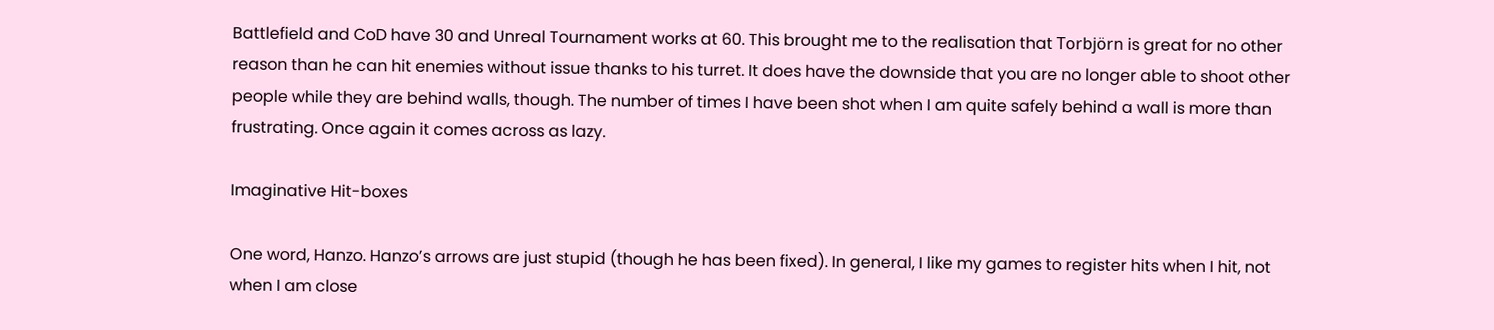Battlefield and CoD have 30 and Unreal Tournament works at 60. This brought me to the realisation that Torbjörn is great for no other reason than he can hit enemies without issue thanks to his turret. It does have the downside that you are no longer able to shoot other people while they are behind walls, though. The number of times I have been shot when I am quite safely behind a wall is more than frustrating. Once again it comes across as lazy.

Imaginative Hit-boxes

One word, Hanzo. Hanzo’s arrows are just stupid (though he has been fixed). In general, I like my games to register hits when I hit, not when I am close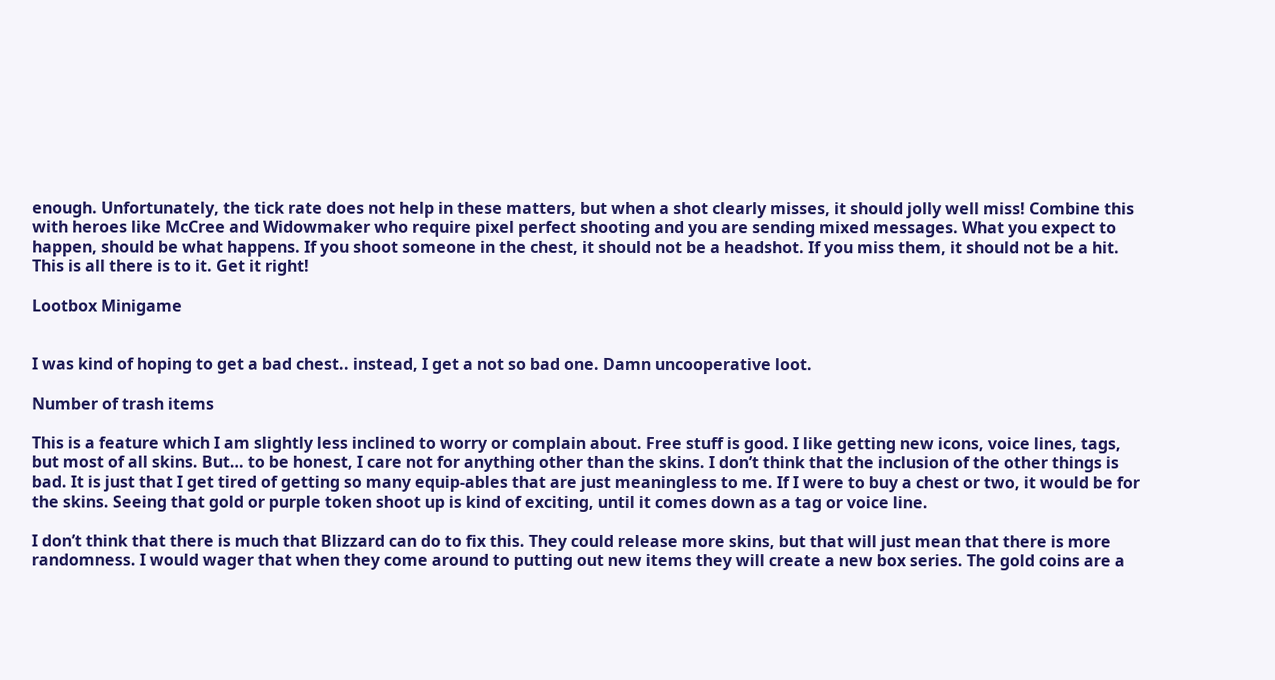enough. Unfortunately, the tick rate does not help in these matters, but when a shot clearly misses, it should jolly well miss! Combine this with heroes like McCree and Widowmaker who require pixel perfect shooting and you are sending mixed messages. What you expect to happen, should be what happens. If you shoot someone in the chest, it should not be a headshot. If you miss them, it should not be a hit. This is all there is to it. Get it right!

Lootbox Minigame


I was kind of hoping to get a bad chest.. instead, I get a not so bad one. Damn uncooperative loot.

Number of trash items

This is a feature which I am slightly less inclined to worry or complain about. Free stuff is good. I like getting new icons, voice lines, tags, but most of all skins. But… to be honest, I care not for anything other than the skins. I don’t think that the inclusion of the other things is bad. It is just that I get tired of getting so many equip-ables that are just meaningless to me. If I were to buy a chest or two, it would be for the skins. Seeing that gold or purple token shoot up is kind of exciting, until it comes down as a tag or voice line.

I don’t think that there is much that Blizzard can do to fix this. They could release more skins, but that will just mean that there is more randomness. I would wager that when they come around to putting out new items they will create a new box series. The gold coins are a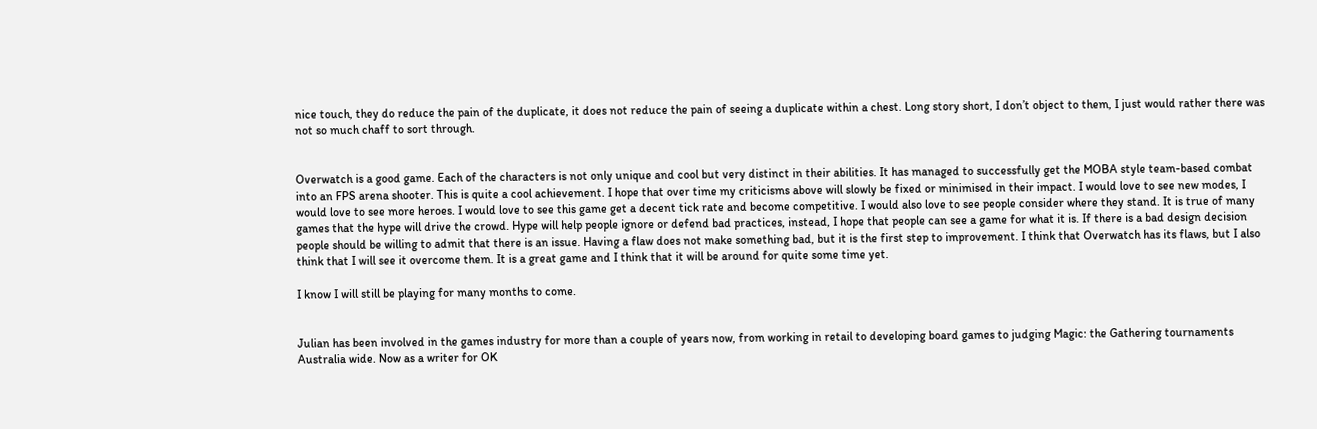nice touch, they do reduce the pain of the duplicate, it does not reduce the pain of seeing a duplicate within a chest. Long story short, I don’t object to them, I just would rather there was not so much chaff to sort through.


Overwatch is a good game. Each of the characters is not only unique and cool but very distinct in their abilities. It has managed to successfully get the MOBA style team-based combat into an FPS arena shooter. This is quite a cool achievement. I hope that over time my criticisms above will slowly be fixed or minimised in their impact. I would love to see new modes, I would love to see more heroes. I would love to see this game get a decent tick rate and become competitive. I would also love to see people consider where they stand. It is true of many games that the hype will drive the crowd. Hype will help people ignore or defend bad practices, instead, I hope that people can see a game for what it is. If there is a bad design decision people should be willing to admit that there is an issue. Having a flaw does not make something bad, but it is the first step to improvement. I think that Overwatch has its flaws, but I also think that I will see it overcome them. It is a great game and I think that it will be around for quite some time yet.

I know I will still be playing for many months to come.


Julian has been involved in the games industry for more than a couple of years now, from working in retail to developing board games to judging Magic: the Gathering tournaments Australia wide. Now as a writer for OK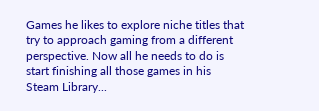Games he likes to explore niche titles that try to approach gaming from a different perspective. Now all he needs to do is start finishing all those games in his Steam Library...